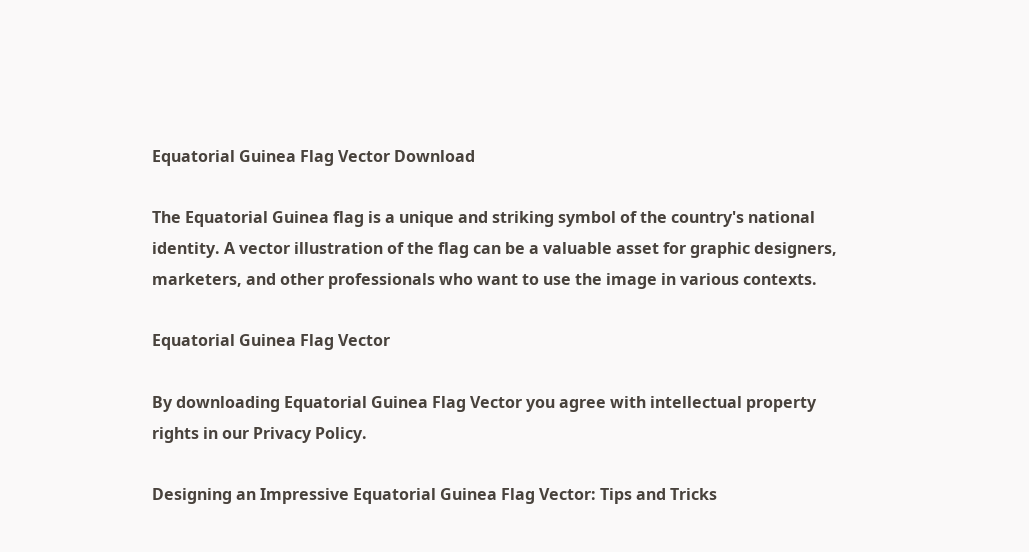Equatorial Guinea Flag Vector Download

The Equatorial Guinea flag is a unique and striking symbol of the country's national identity. A vector illustration of the flag can be a valuable asset for graphic designers, marketers, and other professionals who want to use the image in various contexts.

Equatorial Guinea Flag Vector

By downloading Equatorial Guinea Flag Vector you agree with intellectual property rights in our Privacy Policy.

Designing an Impressive Equatorial Guinea Flag Vector: Tips and Tricks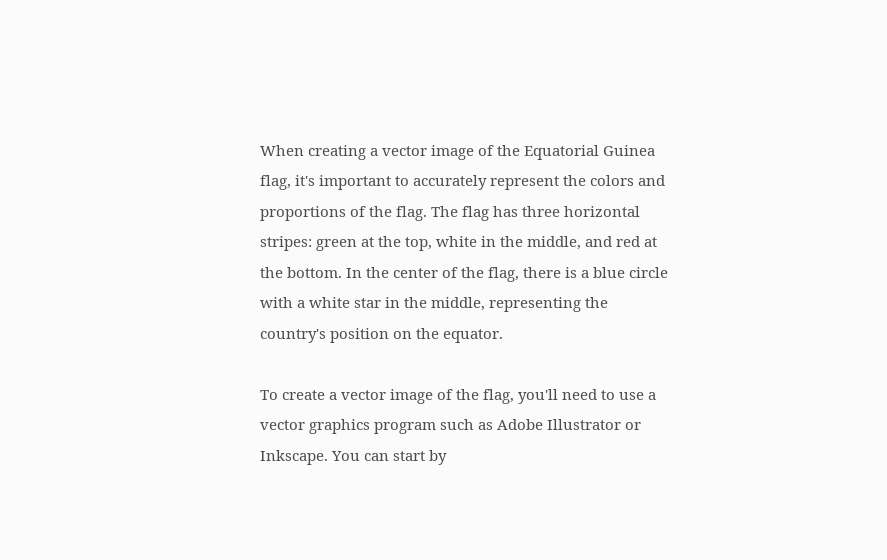When creating a vector image of the Equatorial Guinea flag, it's important to accurately represent the colors and proportions of the flag. The flag has three horizontal stripes: green at the top, white in the middle, and red at the bottom. In the center of the flag, there is a blue circle with a white star in the middle, representing the country's position on the equator.

To create a vector image of the flag, you'll need to use a vector graphics program such as Adobe Illustrator or Inkscape. You can start by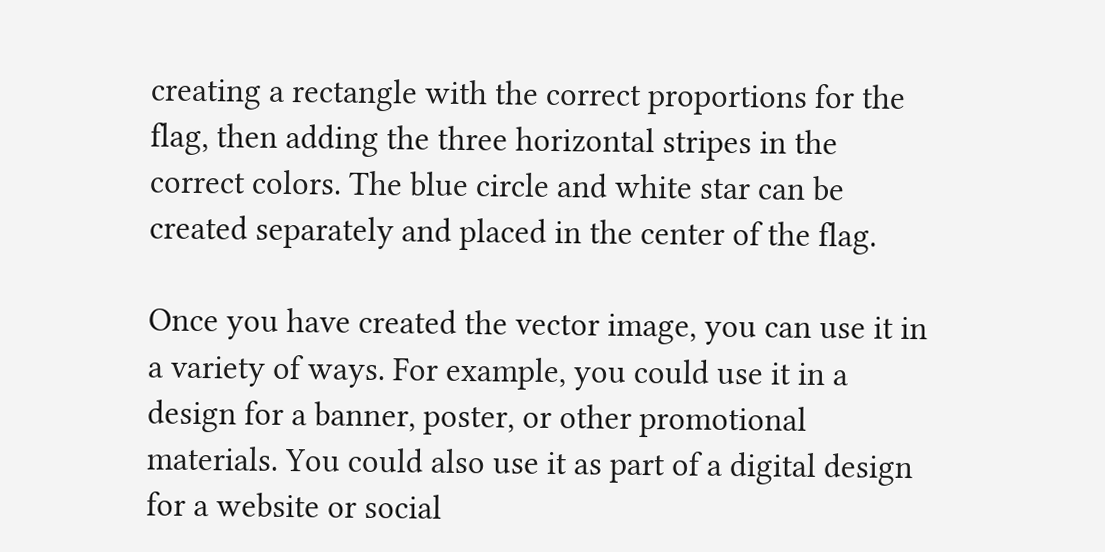creating a rectangle with the correct proportions for the flag, then adding the three horizontal stripes in the correct colors. The blue circle and white star can be created separately and placed in the center of the flag.

Once you have created the vector image, you can use it in a variety of ways. For example, you could use it in a design for a banner, poster, or other promotional materials. You could also use it as part of a digital design for a website or social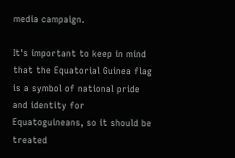media campaign.

It's important to keep in mind that the Equatorial Guinea flag is a symbol of national pride and identity for Equatoguineans, so it should be treated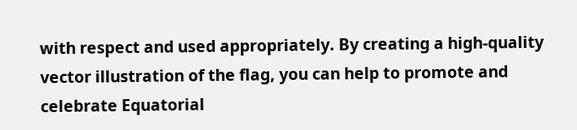with respect and used appropriately. By creating a high-quality vector illustration of the flag, you can help to promote and celebrate Equatorial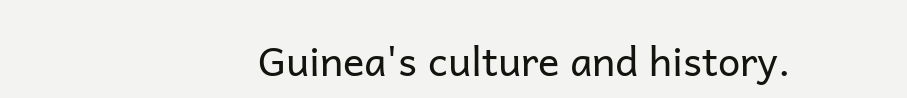Guinea's culture and history.